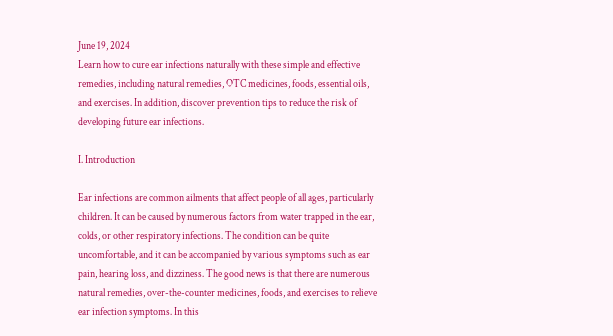June 19, 2024
Learn how to cure ear infections naturally with these simple and effective remedies, including natural remedies, OTC medicines, foods, essential oils, and exercises. In addition, discover prevention tips to reduce the risk of developing future ear infections.

I. Introduction

Ear infections are common ailments that affect people of all ages, particularly children. It can be caused by numerous factors from water trapped in the ear, colds, or other respiratory infections. The condition can be quite uncomfortable, and it can be accompanied by various symptoms such as ear pain, hearing loss, and dizziness. The good news is that there are numerous natural remedies, over-the-counter medicines, foods, and exercises to relieve ear infection symptoms. In this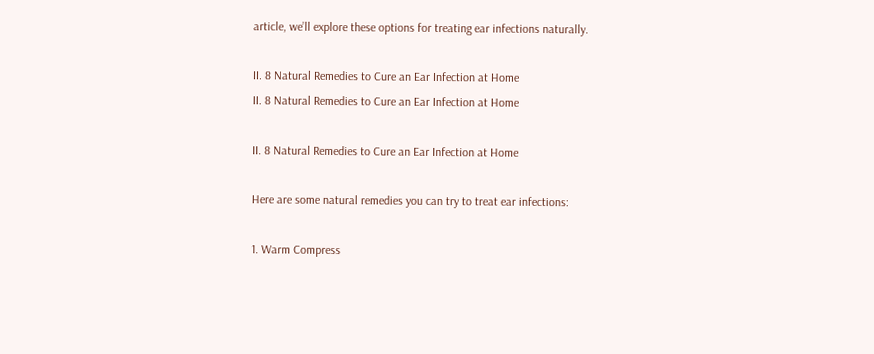article, we’ll explore these options for treating ear infections naturally.

II. 8 Natural Remedies to Cure an Ear Infection at Home
II. 8 Natural Remedies to Cure an Ear Infection at Home

II. 8 Natural Remedies to Cure an Ear Infection at Home

Here are some natural remedies you can try to treat ear infections:

1. Warm Compress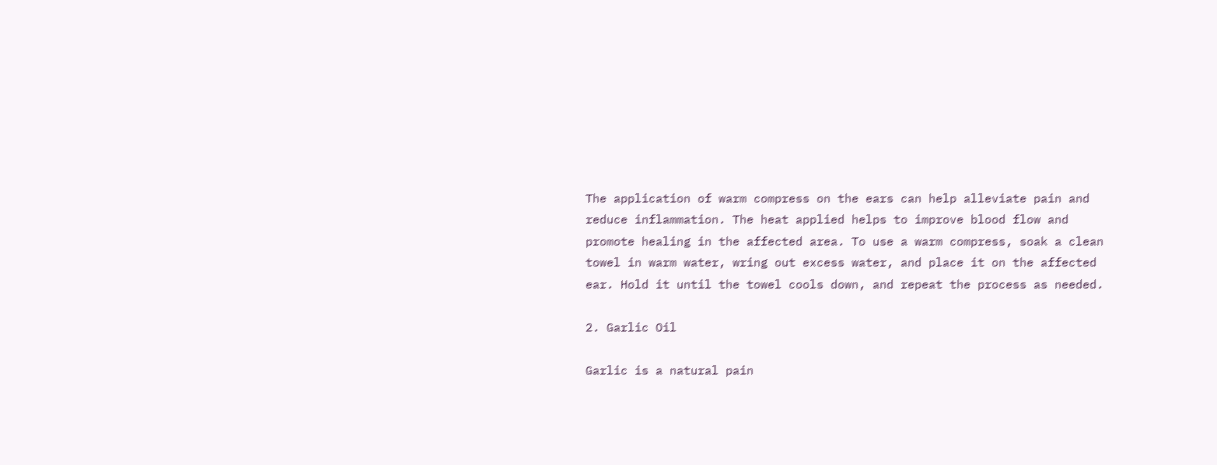The application of warm compress on the ears can help alleviate pain and reduce inflammation. The heat applied helps to improve blood flow and promote healing in the affected area. To use a warm compress, soak a clean towel in warm water, wring out excess water, and place it on the affected ear. Hold it until the towel cools down, and repeat the process as needed.

2. Garlic Oil

Garlic is a natural pain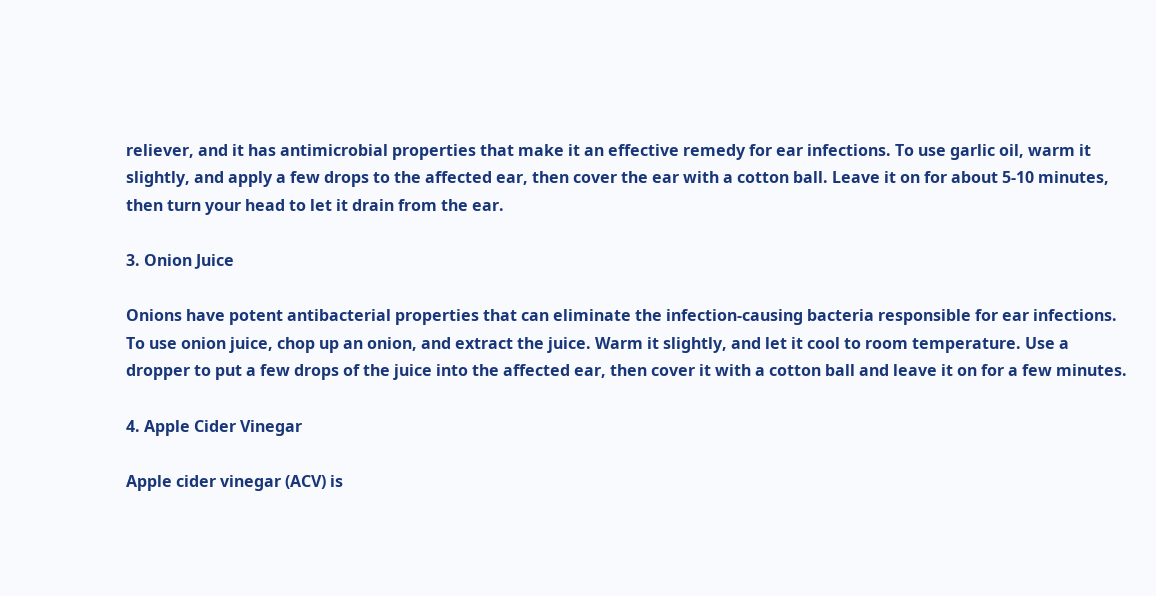reliever, and it has antimicrobial properties that make it an effective remedy for ear infections. To use garlic oil, warm it slightly, and apply a few drops to the affected ear, then cover the ear with a cotton ball. Leave it on for about 5-10 minutes, then turn your head to let it drain from the ear.

3. Onion Juice

Onions have potent antibacterial properties that can eliminate the infection-causing bacteria responsible for ear infections. To use onion juice, chop up an onion, and extract the juice. Warm it slightly, and let it cool to room temperature. Use a dropper to put a few drops of the juice into the affected ear, then cover it with a cotton ball and leave it on for a few minutes.

4. Apple Cider Vinegar

Apple cider vinegar (ACV) is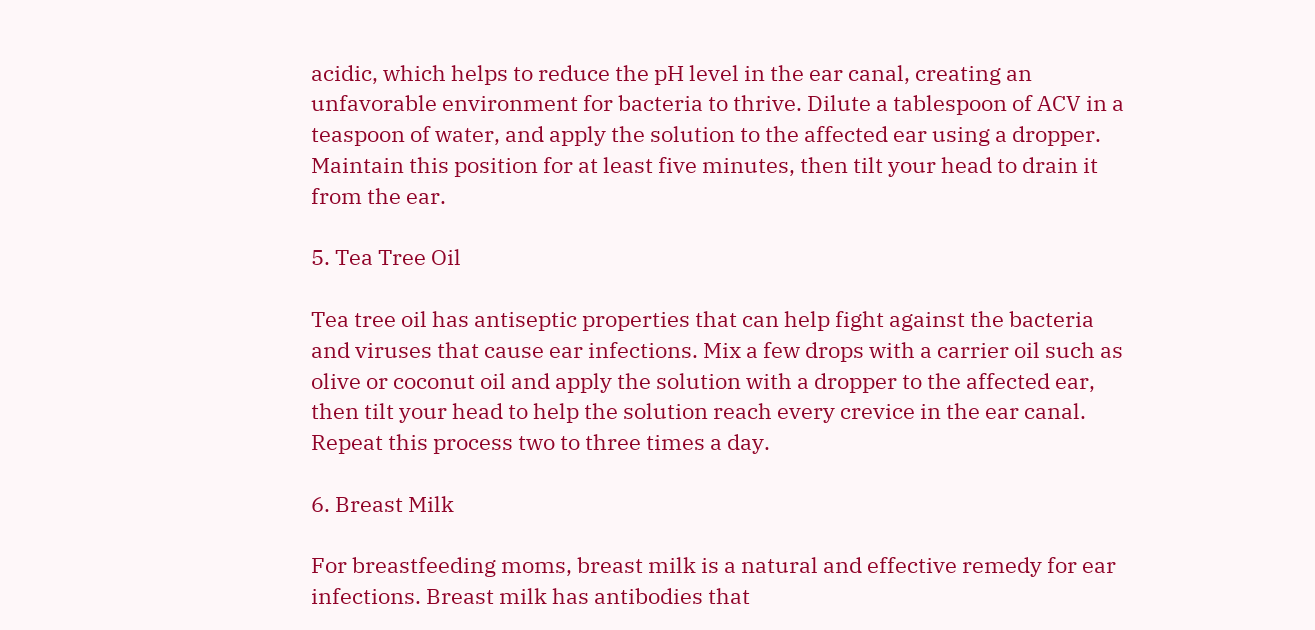acidic, which helps to reduce the pH level in the ear canal, creating an unfavorable environment for bacteria to thrive. Dilute a tablespoon of ACV in a teaspoon of water, and apply the solution to the affected ear using a dropper. Maintain this position for at least five minutes, then tilt your head to drain it from the ear.

5. Tea Tree Oil

Tea tree oil has antiseptic properties that can help fight against the bacteria and viruses that cause ear infections. Mix a few drops with a carrier oil such as olive or coconut oil and apply the solution with a dropper to the affected ear, then tilt your head to help the solution reach every crevice in the ear canal. Repeat this process two to three times a day.

6. Breast Milk

For breastfeeding moms, breast milk is a natural and effective remedy for ear infections. Breast milk has antibodies that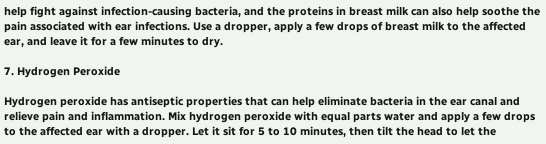help fight against infection-causing bacteria, and the proteins in breast milk can also help soothe the pain associated with ear infections. Use a dropper, apply a few drops of breast milk to the affected ear, and leave it for a few minutes to dry.

7. Hydrogen Peroxide

Hydrogen peroxide has antiseptic properties that can help eliminate bacteria in the ear canal and relieve pain and inflammation. Mix hydrogen peroxide with equal parts water and apply a few drops to the affected ear with a dropper. Let it sit for 5 to 10 minutes, then tilt the head to let the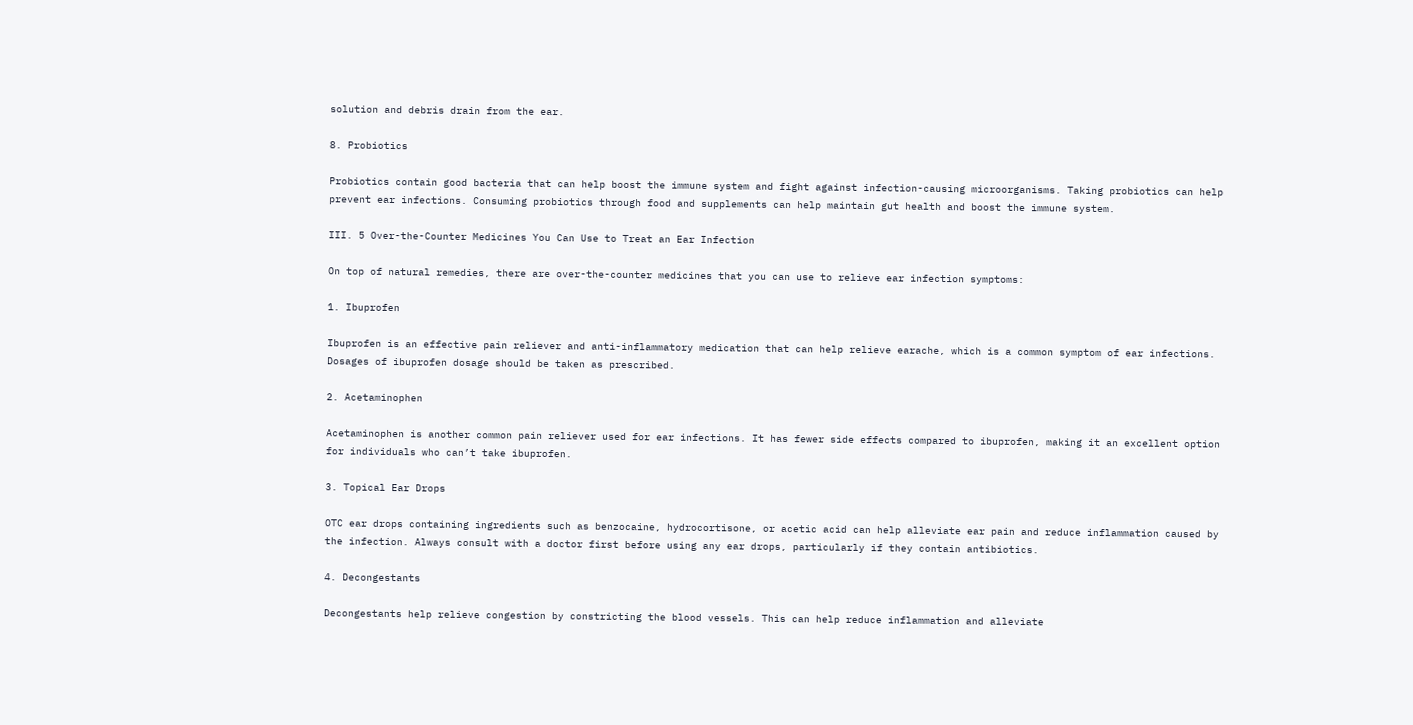solution and debris drain from the ear.

8. Probiotics

Probiotics contain good bacteria that can help boost the immune system and fight against infection-causing microorganisms. Taking probiotics can help prevent ear infections. Consuming probiotics through food and supplements can help maintain gut health and boost the immune system.

III. 5 Over-the-Counter Medicines You Can Use to Treat an Ear Infection

On top of natural remedies, there are over-the-counter medicines that you can use to relieve ear infection symptoms:

1. Ibuprofen

Ibuprofen is an effective pain reliever and anti-inflammatory medication that can help relieve earache, which is a common symptom of ear infections. Dosages of ibuprofen dosage should be taken as prescribed.

2. Acetaminophen

Acetaminophen is another common pain reliever used for ear infections. It has fewer side effects compared to ibuprofen, making it an excellent option for individuals who can’t take ibuprofen.

3. Topical Ear Drops

OTC ear drops containing ingredients such as benzocaine, hydrocortisone, or acetic acid can help alleviate ear pain and reduce inflammation caused by the infection. Always consult with a doctor first before using any ear drops, particularly if they contain antibiotics.

4. Decongestants

Decongestants help relieve congestion by constricting the blood vessels. This can help reduce inflammation and alleviate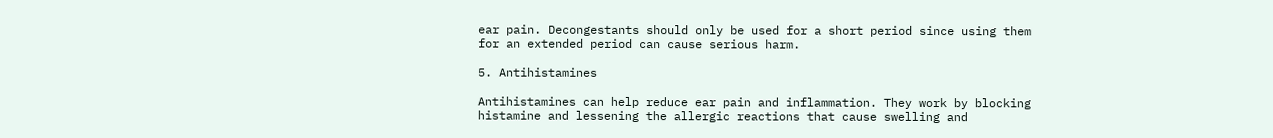ear pain. Decongestants should only be used for a short period since using them for an extended period can cause serious harm.

5. Antihistamines

Antihistamines can help reduce ear pain and inflammation. They work by blocking histamine and lessening the allergic reactions that cause swelling and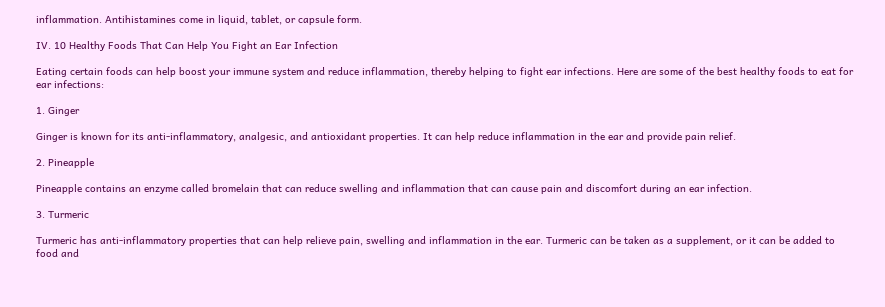inflammation. Antihistamines come in liquid, tablet, or capsule form.

IV. 10 Healthy Foods That Can Help You Fight an Ear Infection

Eating certain foods can help boost your immune system and reduce inflammation, thereby helping to fight ear infections. Here are some of the best healthy foods to eat for ear infections:

1. Ginger

Ginger is known for its anti-inflammatory, analgesic, and antioxidant properties. It can help reduce inflammation in the ear and provide pain relief.

2. Pineapple

Pineapple contains an enzyme called bromelain that can reduce swelling and inflammation that can cause pain and discomfort during an ear infection.

3. Turmeric

Turmeric has anti-inflammatory properties that can help relieve pain, swelling and inflammation in the ear. Turmeric can be taken as a supplement, or it can be added to food and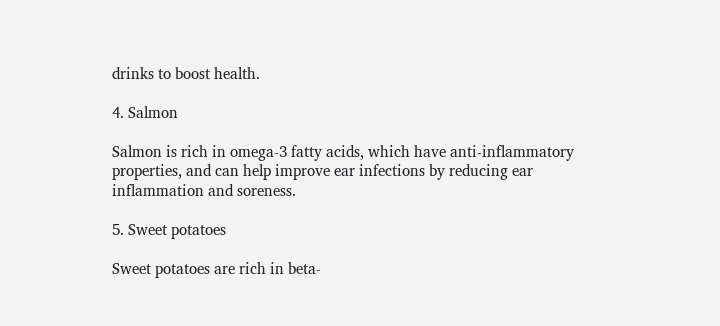drinks to boost health.

4. Salmon

Salmon is rich in omega-3 fatty acids, which have anti-inflammatory properties, and can help improve ear infections by reducing ear inflammation and soreness.

5. Sweet potatoes

Sweet potatoes are rich in beta-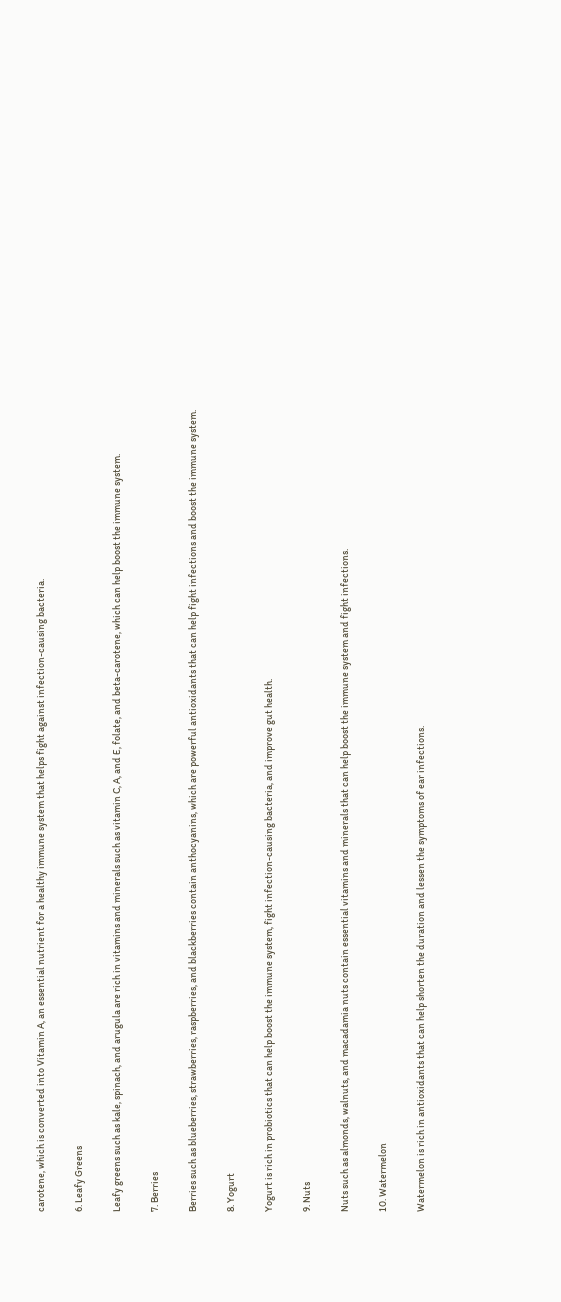carotene, which is converted into Vitamin A, an essential nutrient for a healthy immune system that helps fight against infection-causing bacteria.

6. Leafy Greens

Leafy greens such as kale, spinach, and arugula are rich in vitamins and minerals such as vitamin C, A, and E, folate, and beta-carotene, which can help boost the immune system.

7. Berries

Berries such as blueberries, strawberries, raspberries, and blackberries contain anthocyanins, which are powerful antioxidants that can help fight infections and boost the immune system.

8. Yogurt

Yogurt is rich in probiotics that can help boost the immune system, fight infection-causing bacteria, and improve gut health.

9. Nuts

Nuts such as almonds, walnuts, and macadamia nuts contain essential vitamins and minerals that can help boost the immune system and fight infections.

10. Watermelon

Watermelon is rich in antioxidants that can help shorten the duration and lessen the symptoms of ear infections.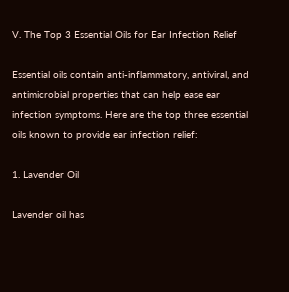V. The Top 3 Essential Oils for Ear Infection Relief

Essential oils contain anti-inflammatory, antiviral, and antimicrobial properties that can help ease ear infection symptoms. Here are the top three essential oils known to provide ear infection relief:

1. Lavender Oil

Lavender oil has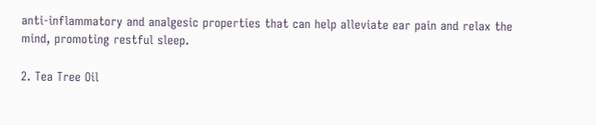anti-inflammatory and analgesic properties that can help alleviate ear pain and relax the mind, promoting restful sleep.

2. Tea Tree Oil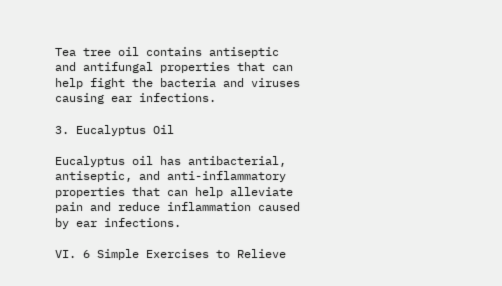Tea tree oil contains antiseptic and antifungal properties that can help fight the bacteria and viruses causing ear infections.

3. Eucalyptus Oil

Eucalyptus oil has antibacterial, antiseptic, and anti-inflammatory properties that can help alleviate pain and reduce inflammation caused by ear infections.

VI. 6 Simple Exercises to Relieve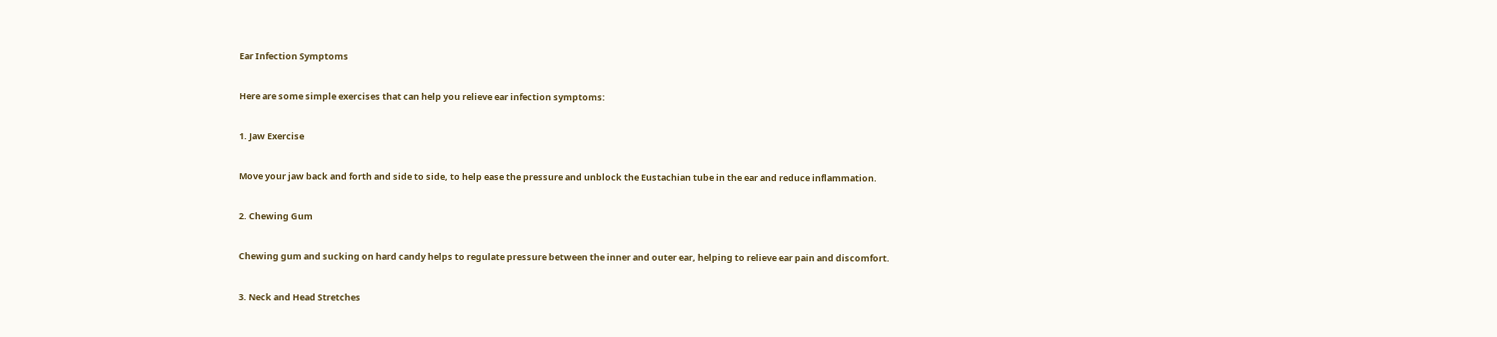Ear Infection Symptoms

Here are some simple exercises that can help you relieve ear infection symptoms:

1. Jaw Exercise

Move your jaw back and forth and side to side, to help ease the pressure and unblock the Eustachian tube in the ear and reduce inflammation.

2. Chewing Gum

Chewing gum and sucking on hard candy helps to regulate pressure between the inner and outer ear, helping to relieve ear pain and discomfort.

3. Neck and Head Stretches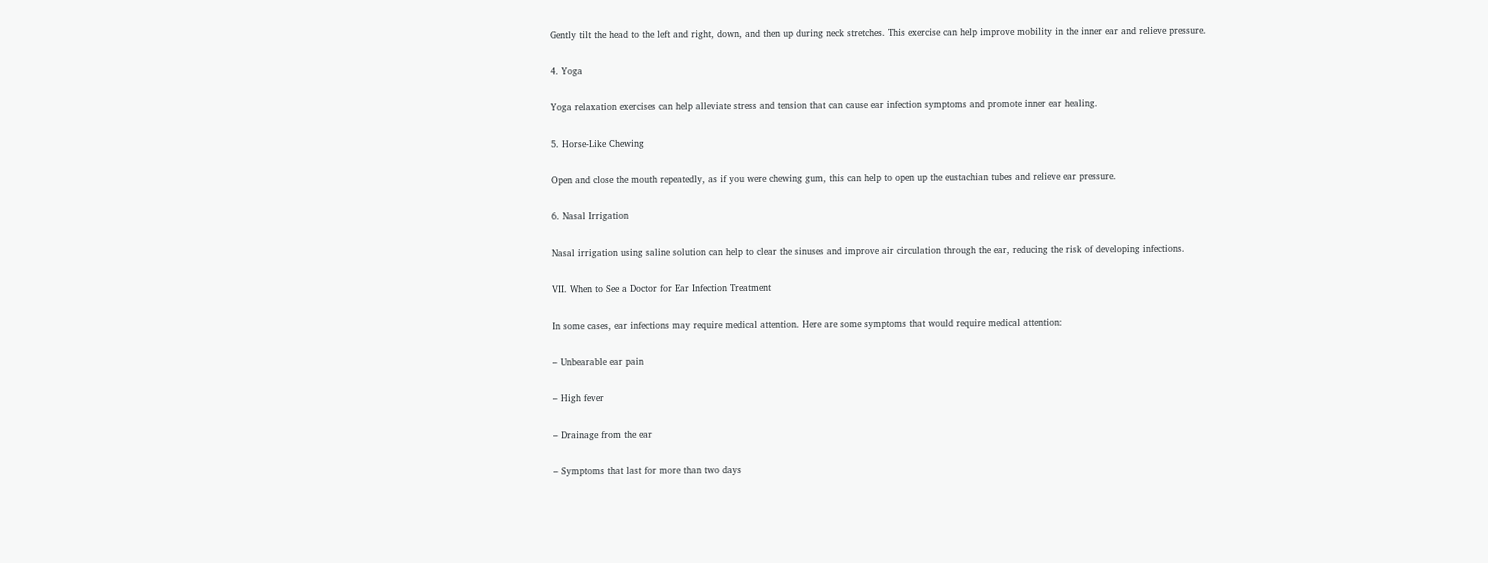Gently tilt the head to the left and right, down, and then up during neck stretches. This exercise can help improve mobility in the inner ear and relieve pressure.

4. Yoga

Yoga relaxation exercises can help alleviate stress and tension that can cause ear infection symptoms and promote inner ear healing.

5. Horse-Like Chewing

Open and close the mouth repeatedly, as if you were chewing gum, this can help to open up the eustachian tubes and relieve ear pressure.

6. Nasal Irrigation

Nasal irrigation using saline solution can help to clear the sinuses and improve air circulation through the ear, reducing the risk of developing infections.

VII. When to See a Doctor for Ear Infection Treatment

In some cases, ear infections may require medical attention. Here are some symptoms that would require medical attention:

– Unbearable ear pain

– High fever

– Drainage from the ear

– Symptoms that last for more than two days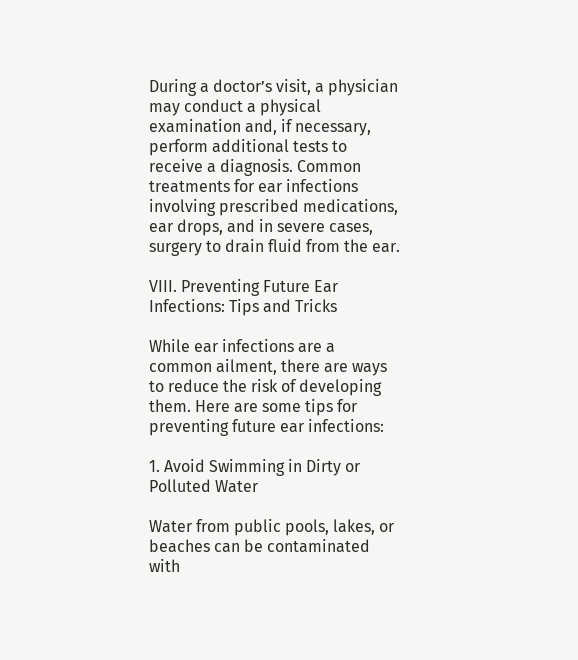During a doctor’s visit, a physician may conduct a physical examination and, if necessary, perform additional tests to receive a diagnosis. Common treatments for ear infections involving prescribed medications, ear drops, and in severe cases, surgery to drain fluid from the ear.

VIII. Preventing Future Ear Infections: Tips and Tricks

While ear infections are a common ailment, there are ways to reduce the risk of developing them. Here are some tips for preventing future ear infections:

1. Avoid Swimming in Dirty or Polluted Water

Water from public pools, lakes, or beaches can be contaminated with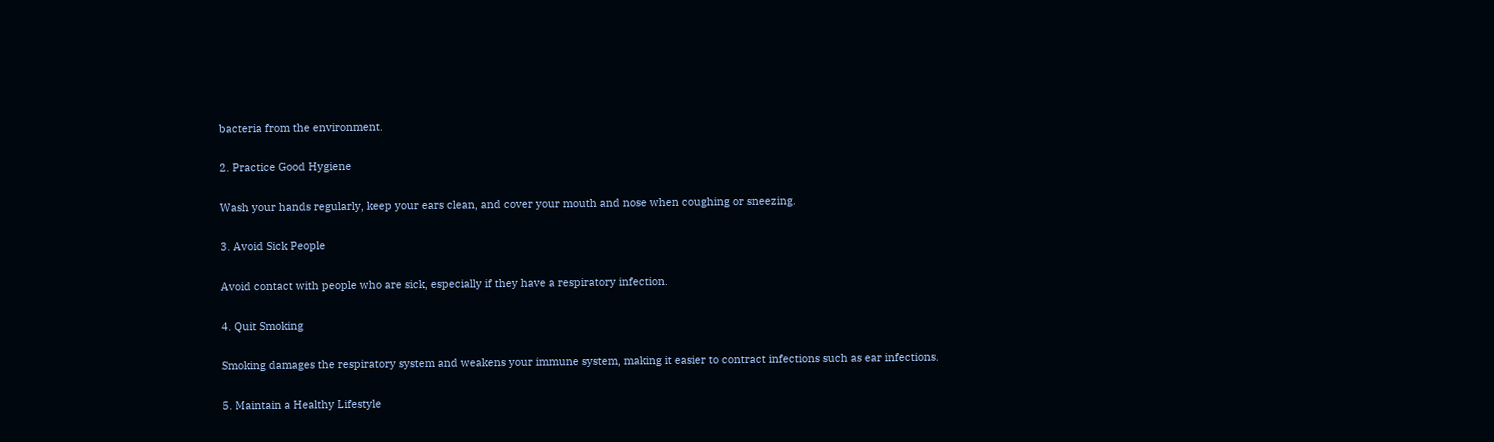bacteria from the environment.

2. Practice Good Hygiene

Wash your hands regularly, keep your ears clean, and cover your mouth and nose when coughing or sneezing.

3. Avoid Sick People

Avoid contact with people who are sick, especially if they have a respiratory infection.

4. Quit Smoking

Smoking damages the respiratory system and weakens your immune system, making it easier to contract infections such as ear infections.

5. Maintain a Healthy Lifestyle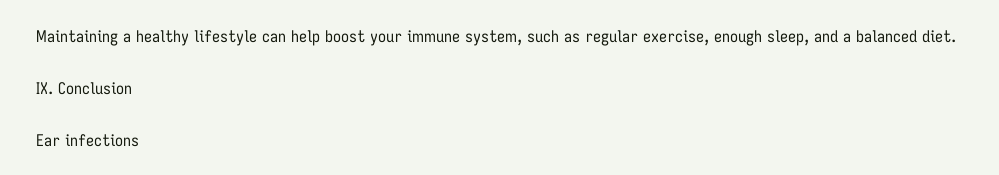Maintaining a healthy lifestyle can help boost your immune system, such as regular exercise, enough sleep, and a balanced diet.

IX. Conclusion

Ear infections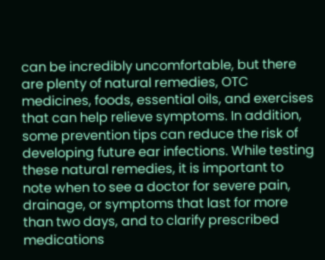can be incredibly uncomfortable, but there are plenty of natural remedies, OTC medicines, foods, essential oils, and exercises that can help relieve symptoms. In addition, some prevention tips can reduce the risk of developing future ear infections. While testing these natural remedies, it is important to note when to see a doctor for severe pain, drainage, or symptoms that last for more than two days, and to clarify prescribed medications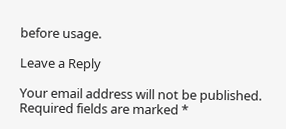before usage.

Leave a Reply

Your email address will not be published. Required fields are marked *